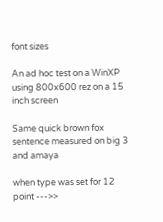font sizes

An ad hoc test on a WinXP using 800x600 rez on a 15 inch screen

Same quick brown fox sentence measured on big 3 and amaya

when type was set for 12 point --->>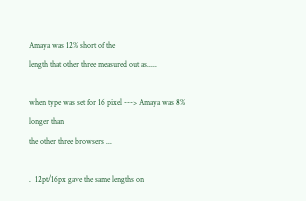Amaya was 12% short of the
length that other three measured out as.....

when type was set for 16 pixel ---> Amaya was 8% longer than
the other three browsers ...

.  12pt/16px gave the same lengths on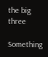the big three

Something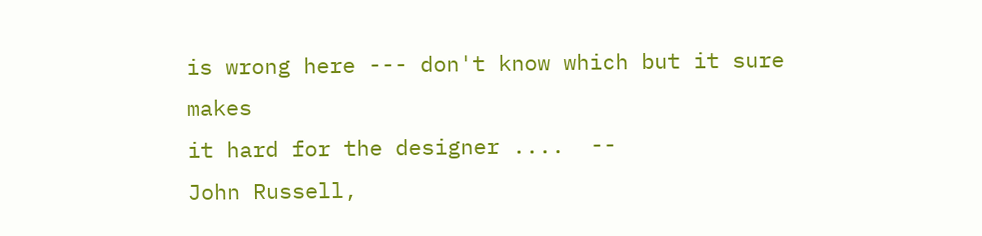is wrong here --- don't know which but it sure makes
it hard for the designer ....  --
John Russell,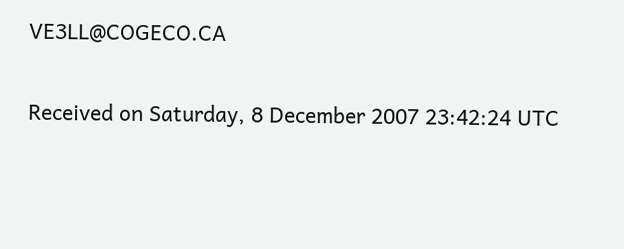VE3LL@COGECO.CA

Received on Saturday, 8 December 2007 23:42:24 UTC